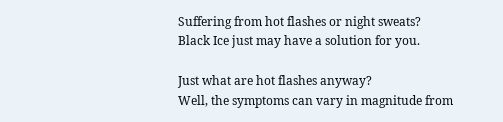Suffering from hot flashes or night sweats?
Black Ice just may have a solution for you.

Just what are hot flashes anyway?
Well, the symptoms can vary in magnitude from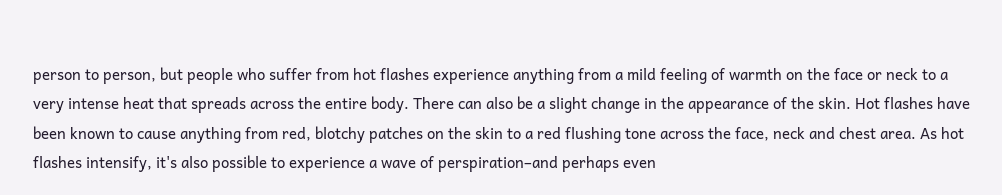person to person, but people who suffer from hot flashes experience anything from a mild feeling of warmth on the face or neck to a very intense heat that spreads across the entire body. There can also be a slight change in the appearance of the skin. Hot flashes have been known to cause anything from red, blotchy patches on the skin to a red flushing tone across the face, neck and chest area. As hot flashes intensify, it's also possible to experience a wave of perspiration–and perhaps even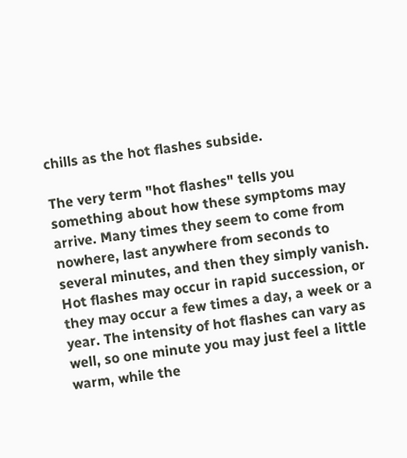chills as the hot flashes subside.

The very term "hot flashes" tells you something about how these symptoms may arrive. Many times they seem to come from nowhere, last anywhere from seconds to several minutes, and then they simply vanish. Hot flashes may occur in rapid succession, or they may occur a few times a day, a week or a year. The intensity of hot flashes can vary as well, so one minute you may just feel a little warm, while the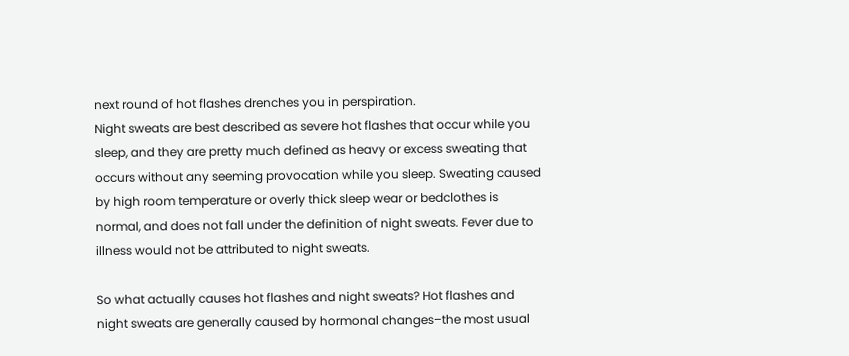next round of hot flashes drenches you in perspiration.
Night sweats are best described as severe hot flashes that occur while you sleep, and they are pretty much defined as heavy or excess sweating that occurs without any seeming provocation while you sleep. Sweating caused by high room temperature or overly thick sleep wear or bedclothes is normal, and does not fall under the definition of night sweats. Fever due to illness would not be attributed to night sweats.

So what actually causes hot flashes and night sweats? Hot flashes and night sweats are generally caused by hormonal changes–the most usual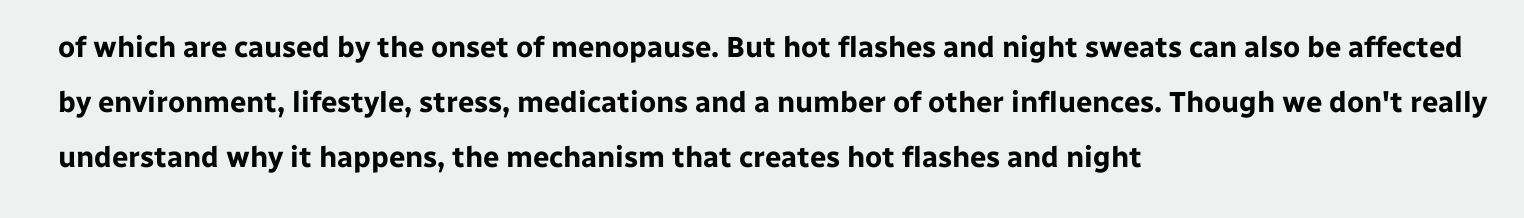of which are caused by the onset of menopause. But hot flashes and night sweats can also be affected by environment, lifestyle, stress, medications and a number of other influences. Though we don't really understand why it happens, the mechanism that creates hot flashes and night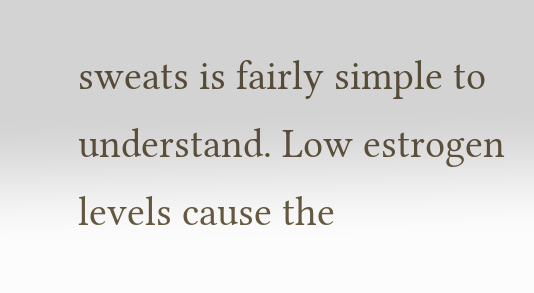sweats is fairly simple to understand. Low estrogen levels cause the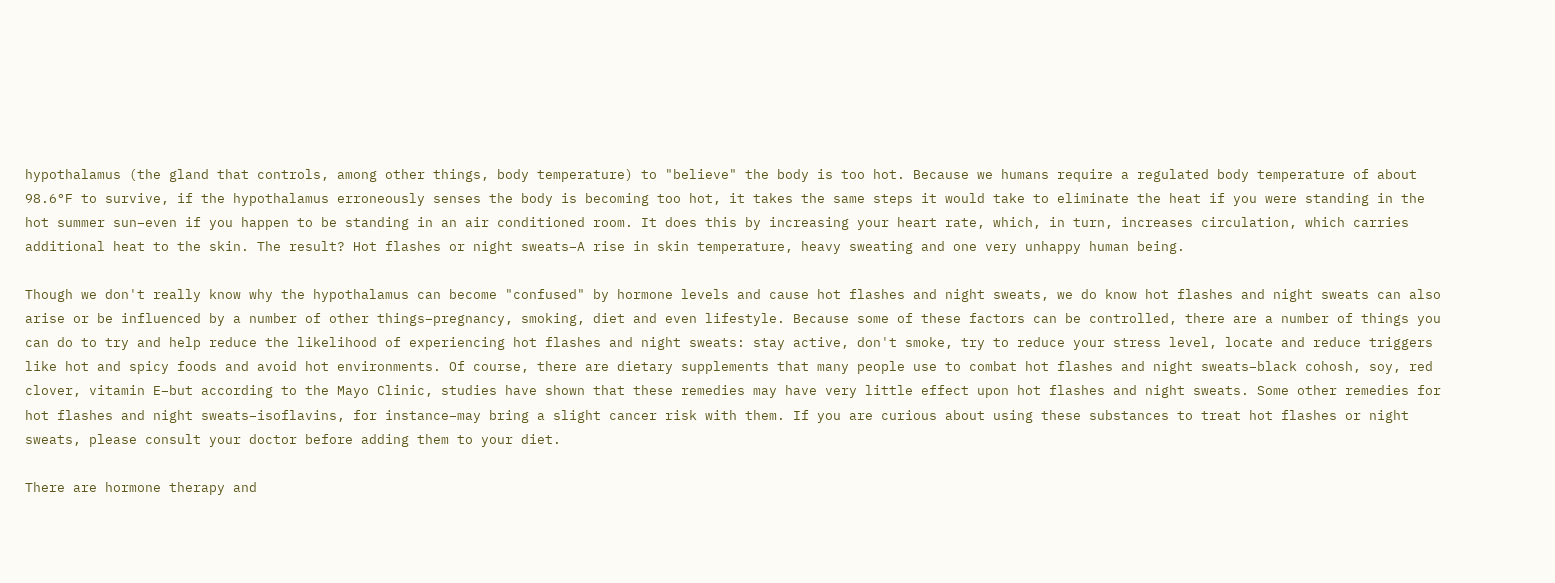hypothalamus (the gland that controls, among other things, body temperature) to "believe" the body is too hot. Because we humans require a regulated body temperature of about 98.6°F to survive, if the hypothalamus erroneously senses the body is becoming too hot, it takes the same steps it would take to eliminate the heat if you were standing in the hot summer sun–even if you happen to be standing in an air conditioned room. It does this by increasing your heart rate, which, in turn, increases circulation, which carries additional heat to the skin. The result? Hot flashes or night sweats–A rise in skin temperature, heavy sweating and one very unhappy human being.

Though we don't really know why the hypothalamus can become "confused" by hormone levels and cause hot flashes and night sweats, we do know hot flashes and night sweats can also arise or be influenced by a number of other things–pregnancy, smoking, diet and even lifestyle. Because some of these factors can be controlled, there are a number of things you can do to try and help reduce the likelihood of experiencing hot flashes and night sweats: stay active, don't smoke, try to reduce your stress level, locate and reduce triggers like hot and spicy foods and avoid hot environments. Of course, there are dietary supplements that many people use to combat hot flashes and night sweats–black cohosh, soy, red clover, vitamin E–but according to the Mayo Clinic, studies have shown that these remedies may have very little effect upon hot flashes and night sweats. Some other remedies for hot flashes and night sweats–isoflavins, for instance–may bring a slight cancer risk with them. If you are curious about using these substances to treat hot flashes or night sweats, please consult your doctor before adding them to your diet.

There are hormone therapy and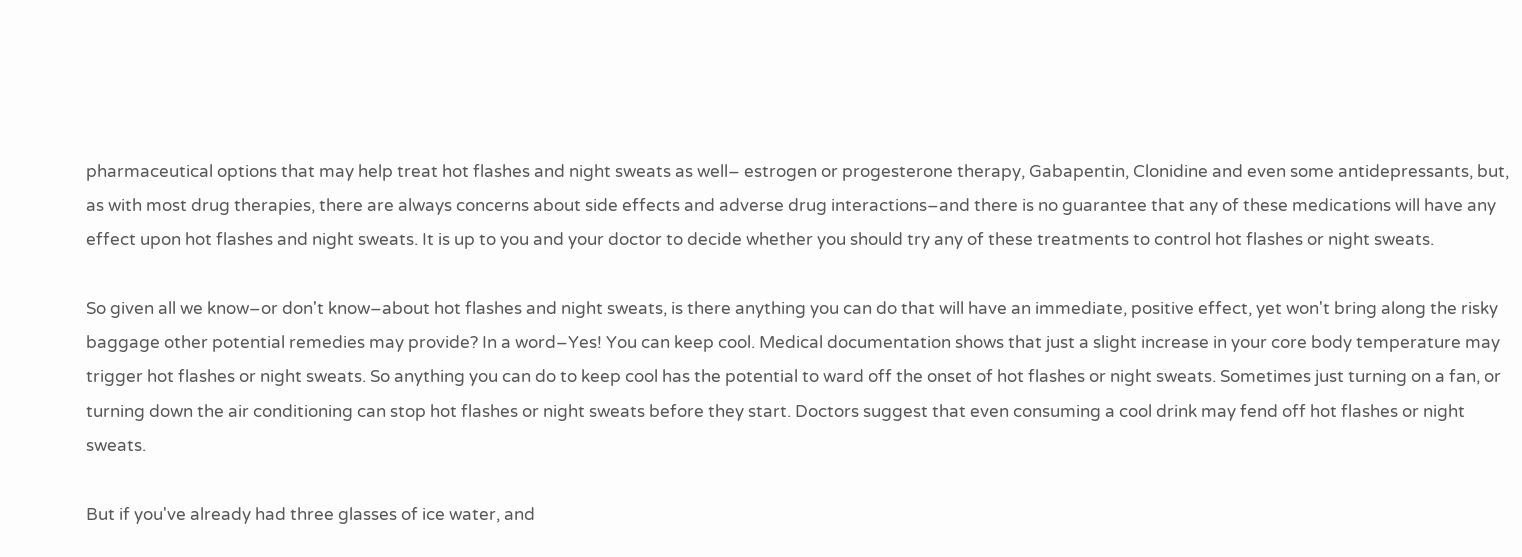pharmaceutical options that may help treat hot flashes and night sweats as well– estrogen or progesterone therapy, Gabapentin, Clonidine and even some antidepressants, but, as with most drug therapies, there are always concerns about side effects and adverse drug interactions–and there is no guarantee that any of these medications will have any effect upon hot flashes and night sweats. It is up to you and your doctor to decide whether you should try any of these treatments to control hot flashes or night sweats.

So given all we know–or don't know–about hot flashes and night sweats, is there anything you can do that will have an immediate, positive effect, yet won't bring along the risky baggage other potential remedies may provide? In a word–Yes! You can keep cool. Medical documentation shows that just a slight increase in your core body temperature may trigger hot flashes or night sweats. So anything you can do to keep cool has the potential to ward off the onset of hot flashes or night sweats. Sometimes just turning on a fan, or turning down the air conditioning can stop hot flashes or night sweats before they start. Doctors suggest that even consuming a cool drink may fend off hot flashes or night sweats.

But if you've already had three glasses of ice water, and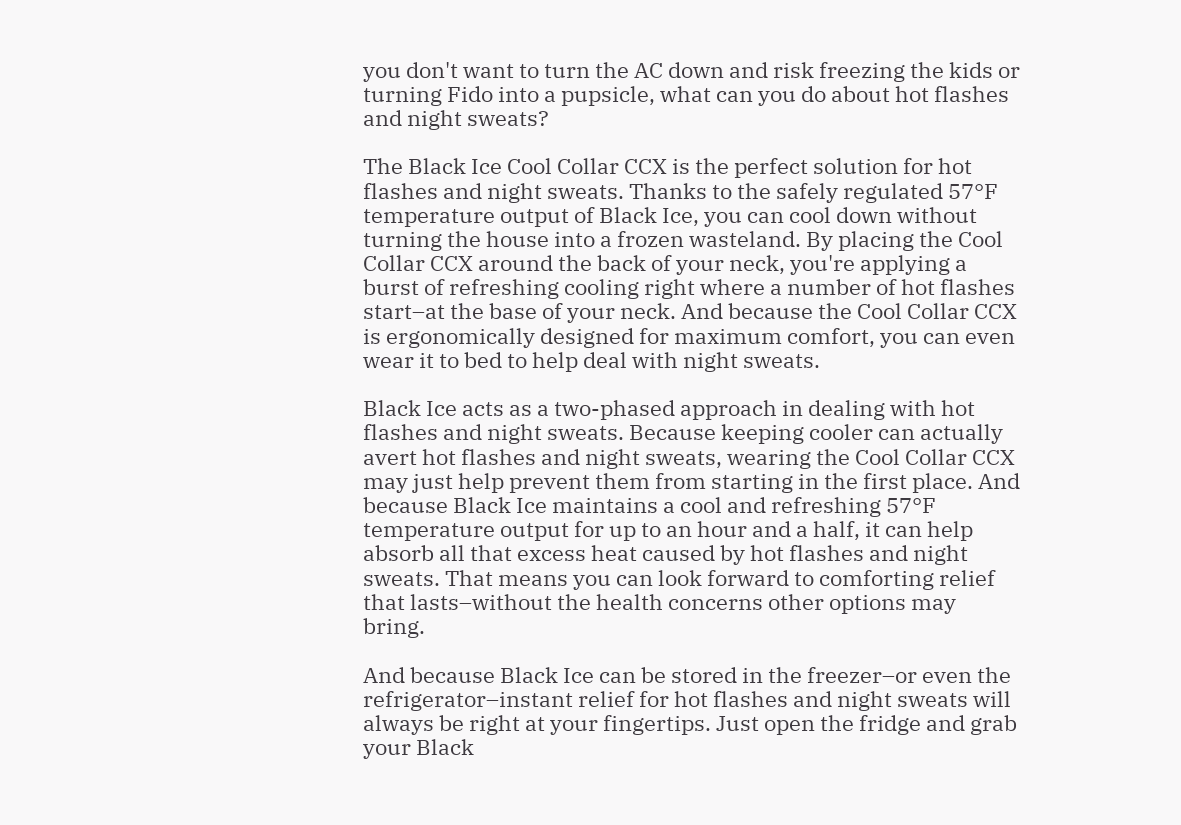you don't want to turn the AC down and risk freezing the kids or turning Fido into a pupsicle, what can you do about hot flashes and night sweats?

The Black Ice Cool Collar CCX is the perfect solution for hot flashes and night sweats. Thanks to the safely regulated 57°F temperature output of Black Ice, you can cool down without turning the house into a frozen wasteland. By placing the Cool Collar CCX around the back of your neck, you're applying a burst of refreshing cooling right where a number of hot flashes start–at the base of your neck. And because the Cool Collar CCX is ergonomically designed for maximum comfort, you can even wear it to bed to help deal with night sweats.

Black Ice acts as a two-phased approach in dealing with hot flashes and night sweats. Because keeping cooler can actually avert hot flashes and night sweats, wearing the Cool Collar CCX may just help prevent them from starting in the first place. And because Black Ice maintains a cool and refreshing 57°F temperature output for up to an hour and a half, it can help absorb all that excess heat caused by hot flashes and night sweats. That means you can look forward to comforting relief that lasts–without the health concerns other options may bring.

And because Black Ice can be stored in the freezer–or even the refrigerator–instant relief for hot flashes and night sweats will always be right at your fingertips. Just open the fridge and grab your Black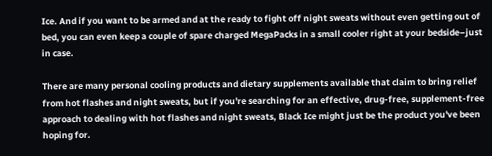Ice. And if you want to be armed and at the ready to fight off night sweats without even getting out of bed, you can even keep a couple of spare charged MegaPacks in a small cooler right at your bedside–just in case.

There are many personal cooling products and dietary supplements available that claim to bring relief from hot flashes and night sweats, but if you're searching for an effective, drug-free, supplement-free approach to dealing with hot flashes and night sweats, Black Ice might just be the product you've been hoping for.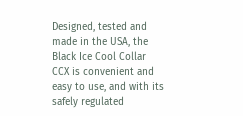Designed, tested and made in the USA, the Black Ice Cool Collar CCX is convenient and easy to use, and with its safely regulated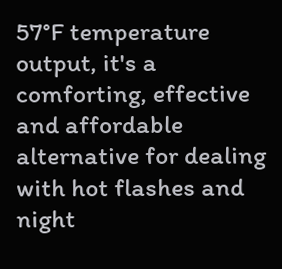57°F temperature output, it's a comforting, effective and affordable alternative for dealing with hot flashes and night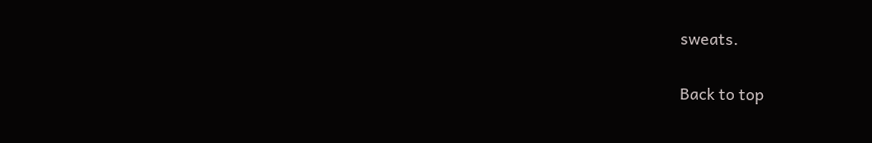sweats.

Back to top